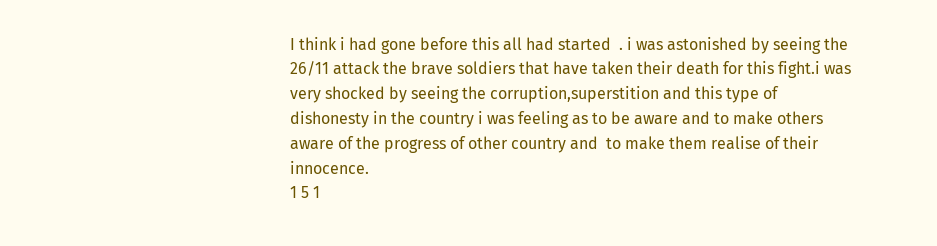I think i had gone before this all had started  . i was astonished by seeing the 26/11 attack the brave soldiers that have taken their death for this fight.i was very shocked by seeing the corruption,superstition and this type of dishonesty in the country i was feeling as to be aware and to make others aware of the progress of other country and  to make them realise of their innocence.
1 5 1